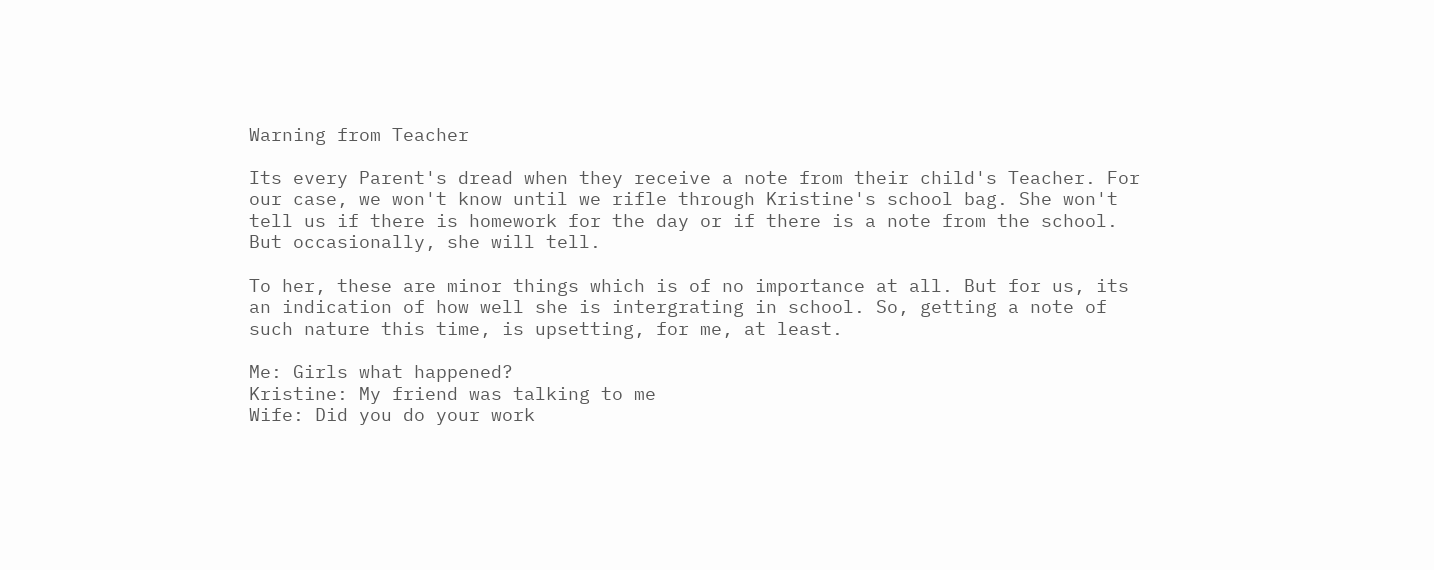Warning from Teacher

Its every Parent's dread when they receive a note from their child's Teacher. For our case, we won't know until we rifle through Kristine's school bag. She won't tell us if there is homework for the day or if there is a note from the school. But occasionally, she will tell.

To her, these are minor things which is of no importance at all. But for us, its an indication of how well she is intergrating in school. So, getting a note of such nature this time, is upsetting, for me, at least.

Me: Girls what happened?
Kristine: My friend was talking to me
Wife: Did you do your work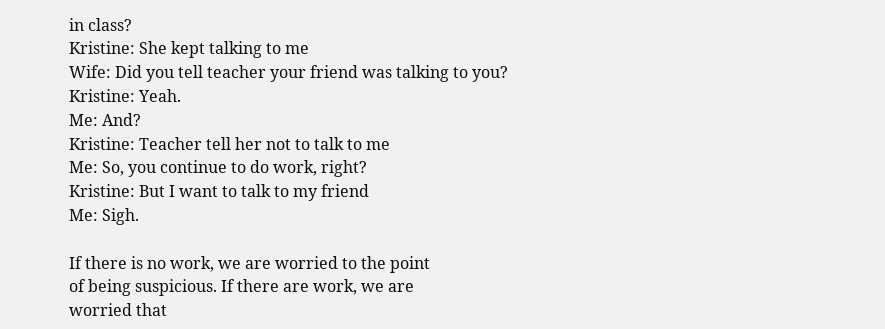in class?
Kristine: She kept talking to me
Wife: Did you tell teacher your friend was talking to you?
Kristine: Yeah.
Me: And?
Kristine: Teacher tell her not to talk to me
Me: So, you continue to do work, right?
Kristine: But I want to talk to my friend
Me: Sigh.

If there is no work, we are worried to the point
of being suspicious. If there are work, we are
worried that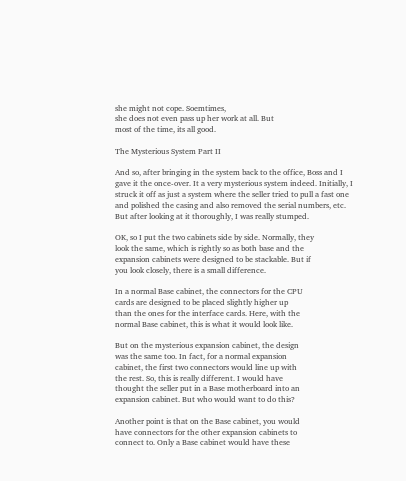she might not cope. Soemtimes,
she does not even pass up her work at all. But
most of the time, its all good.

The Mysterious System Part II

And so, after bringing in the system back to the office, Boss and I gave it the once-over. It a very mysterious system indeed. Initially, I struck it off as just a system where the seller tried to pull a fast one and polished the casing and also removed the serial numbers, etc. But after looking at it thoroughly, I was really stumped.

OK, so I put the two cabinets side by side. Normally, they
look the same, which is rightly so as both base and the
expansion cabinets were designed to be stackable. But if
you look closely, there is a small difference.

In a normal Base cabinet, the connectors for the CPU
cards are designed to be placed slightly higher up
than the ones for the interface cards. Here, with the
normal Base cabinet, this is what it would look like.

But on the mysterious expansion cabinet, the design
was the same too. In fact, for a normal expansion
cabinet, the first two connectors would line up with
the rest. So, this is really different. I would have
thought the seller put in a Base motherboard into an
expansion cabinet. But who would want to do this?

Another point is that on the Base cabinet, you would
have connectors for the other expansion cabinets to
connect to. Only a Base cabinet would have these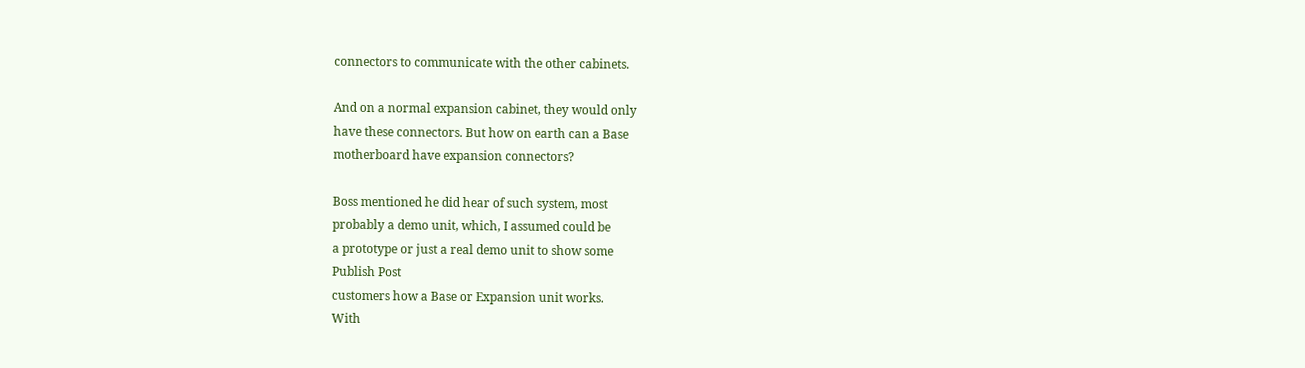connectors to communicate with the other cabinets.

And on a normal expansion cabinet, they would only
have these connectors. But how on earth can a Base
motherboard have expansion connectors?

Boss mentioned he did hear of such system, most
probably a demo unit, which, I assumed could be
a prototype or just a real demo unit to show some
Publish Post
customers how a Base or Expansion unit works.
With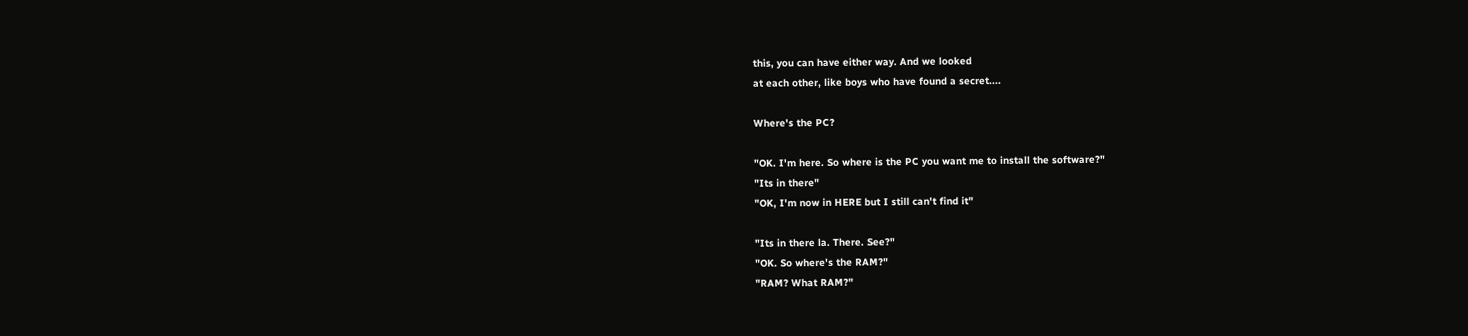this, you can have either way. And we looked
at each other, like boys who have found a secret....

Where's the PC?

"OK. I'm here. So where is the PC you want me to install the software?"
"Its in there"
"OK, I'm now in HERE but I still can't find it"

"Its in there la. There. See?"
"OK. So where's the RAM?"
"RAM? What RAM?"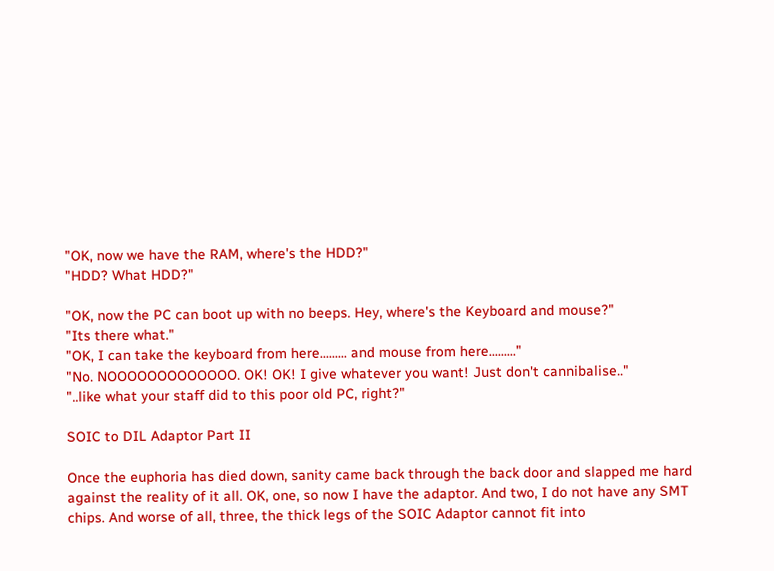"OK, now we have the RAM, where's the HDD?"
"HDD? What HDD?"

"OK, now the PC can boot up with no beeps. Hey, where's the Keyboard and mouse?"
"Its there what."
"OK, I can take the keyboard from here......... and mouse from here........."
"No. NOOOOOOOOOOOOO. OK! OK! I give whatever you want! Just don't cannibalise.."
"..like what your staff did to this poor old PC, right?"

SOIC to DIL Adaptor Part II

Once the euphoria has died down, sanity came back through the back door and slapped me hard against the reality of it all. OK, one, so now I have the adaptor. And two, I do not have any SMT chips. And worse of all, three, the thick legs of the SOIC Adaptor cannot fit into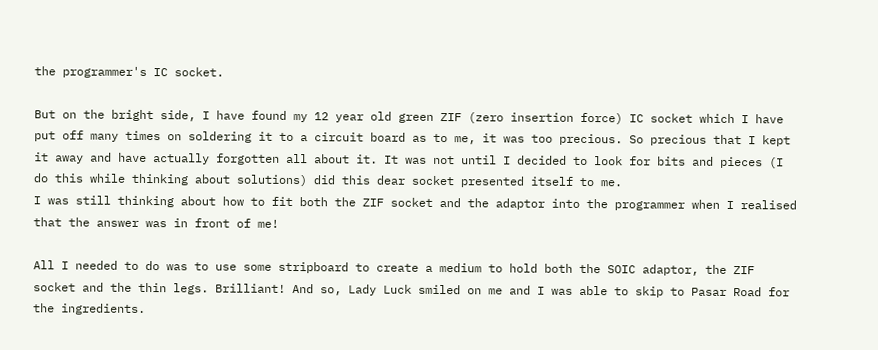the programmer's IC socket.

But on the bright side, I have found my 12 year old green ZIF (zero insertion force) IC socket which I have put off many times on soldering it to a circuit board as to me, it was too precious. So precious that I kept it away and have actually forgotten all about it. It was not until I decided to look for bits and pieces (I do this while thinking about solutions) did this dear socket presented itself to me.
I was still thinking about how to fit both the ZIF socket and the adaptor into the programmer when I realised that the answer was in front of me!

All I needed to do was to use some stripboard to create a medium to hold both the SOIC adaptor, the ZIF socket and the thin legs. Brilliant! And so, Lady Luck smiled on me and I was able to skip to Pasar Road for the ingredients.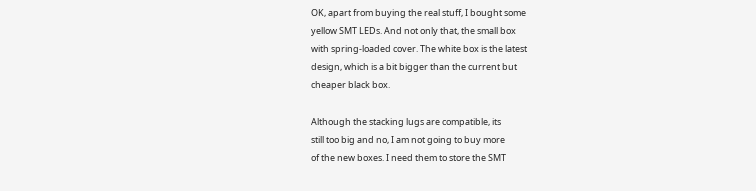OK, apart from buying the real stuff, I bought some
yellow SMT LEDs. And not only that, the small box
with spring-loaded cover. The white box is the latest
design, which is a bit bigger than the current but
cheaper black box.

Although the stacking lugs are compatible, its
still too big and no, I am not going to buy more
of the new boxes. I need them to store the SMT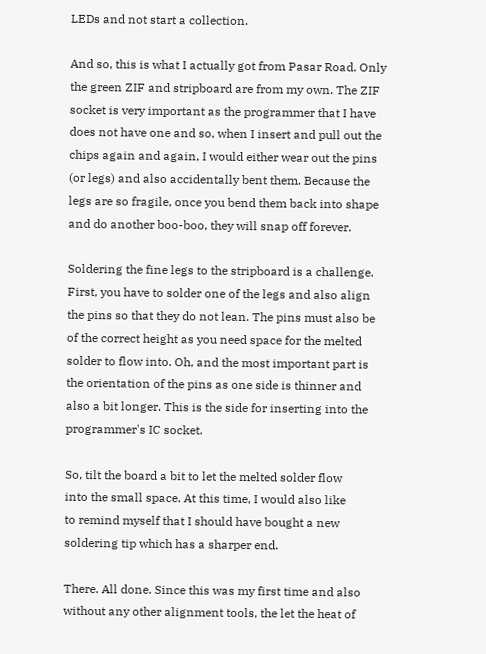LEDs and not start a collection.

And so, this is what I actually got from Pasar Road. Only
the green ZIF and stripboard are from my own. The ZIF
socket is very important as the programmer that I have
does not have one and so, when I insert and pull out the
chips again and again, I would either wear out the pins
(or legs) and also accidentally bent them. Because the
legs are so fragile, once you bend them back into shape
and do another boo-boo, they will snap off forever.

Soldering the fine legs to the stripboard is a challenge.
First, you have to solder one of the legs and also align
the pins so that they do not lean. The pins must also be
of the correct height as you need space for the melted
solder to flow into. Oh, and the most important part is
the orientation of the pins as one side is thinner and
also a bit longer. This is the side for inserting into the
programmer's IC socket.

So, tilt the board a bit to let the melted solder flow
into the small space. At this time, I would also like
to remind myself that I should have bought a new
soldering tip which has a sharper end.

There. All done. Since this was my first time and also
without any other alignment tools, the let the heat of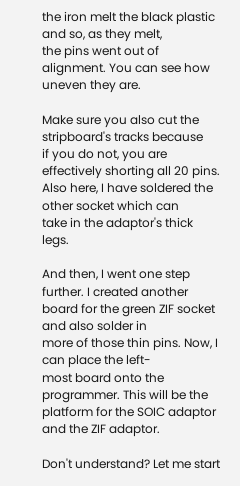the iron melt the black plastic and so, as they melt,
the pins went out of alignment. You can see how
uneven they are.

Make sure you also cut the stripboard's tracks because
if you do not, you are effectively shorting all 20 pins.
Also here, I have soldered the other socket which can
take in the adaptor's thick legs.

And then, I went one step further. I created another
board for the green ZIF socket and also solder in
more of those thin pins. Now, I can place the left-
most board onto the programmer. This will be the
platform for the SOIC adaptor and the ZIF adaptor.

Don't understand? Let me start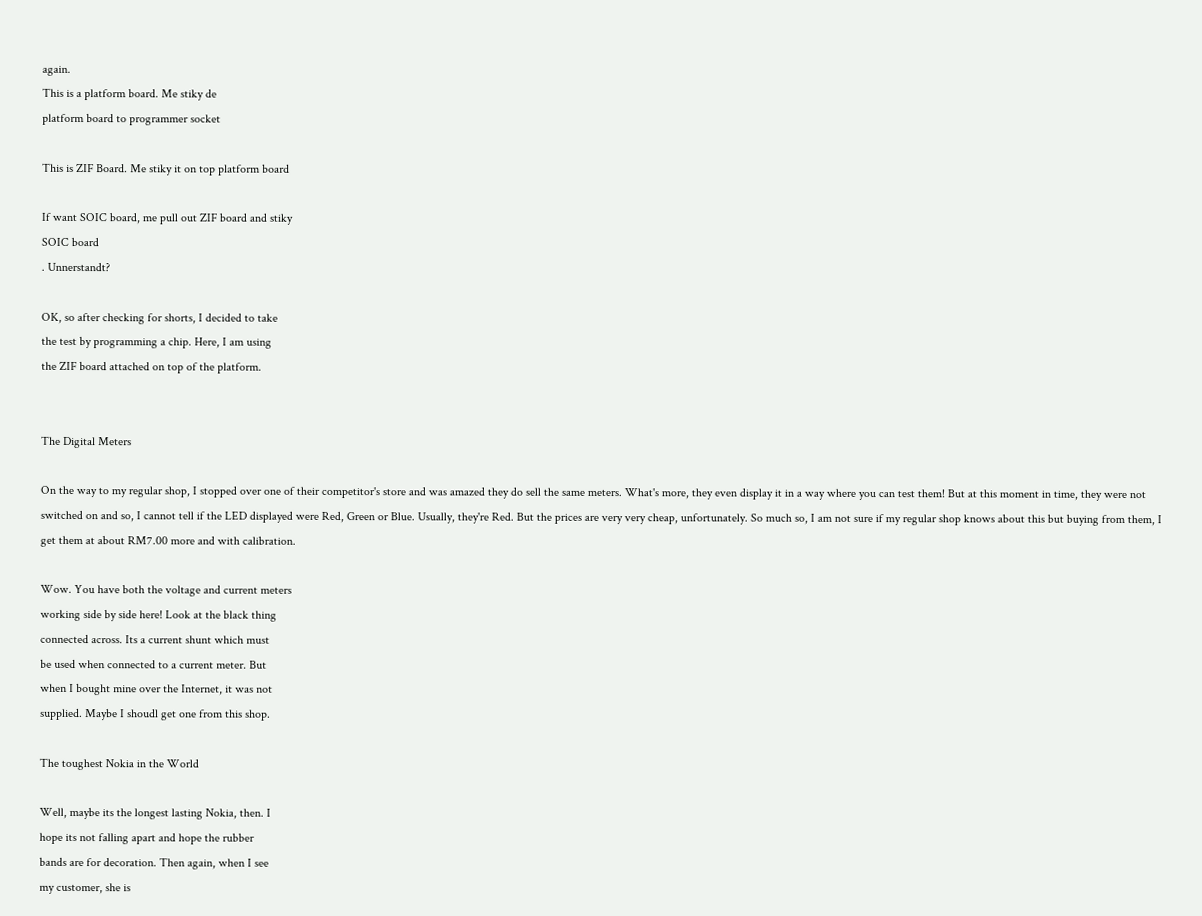again.
This is a platform board. Me stiky de
platform board to programmer socket

This is ZIF Board. Me stiky it on top platform board

If want SOIC board, me pull out ZIF board and stiky
SOIC board
. Unnerstandt?

OK, so after checking for shorts, I decided to take
the test by programming a chip. Here, I am using
the ZIF board attached on top of the platform.


The Digital Meters

On the way to my regular shop, I stopped over one of their competitor's store and was amazed they do sell the same meters. What's more, they even display it in a way where you can test them! But at this moment in time, they were not switched on and so, I cannot tell if the LED displayed were Red, Green or Blue. Usually, they're Red. But the prices are very very cheap, unfortunately. So much so, I am not sure if my regular shop knows about this but buying from them, I get them at about RM7.00 more and with calibration.

Wow. You have both the voltage and current meters
working side by side here! Look at the black thing
connected across. Its a current shunt which must
be used when connected to a current meter. But
when I bought mine over the Internet, it was not
supplied. Maybe I shoudl get one from this shop.

The toughest Nokia in the World

Well, maybe its the longest lasting Nokia, then. I
hope its not falling apart and hope the rubber
bands are for decoration. Then again, when I see
my customer, she is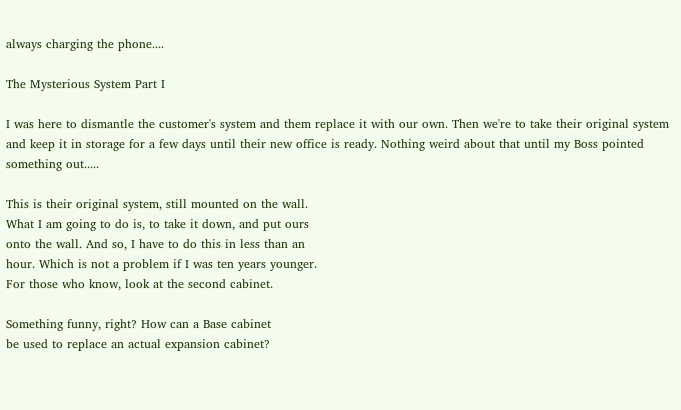always charging the phone....

The Mysterious System Part I

I was here to dismantle the customer's system and them replace it with our own. Then we're to take their original system and keep it in storage for a few days until their new office is ready. Nothing weird about that until my Boss pointed something out.....

This is their original system, still mounted on the wall.
What I am going to do is, to take it down, and put ours
onto the wall. And so, I have to do this in less than an
hour. Which is not a problem if I was ten years younger.
For those who know, look at the second cabinet.

Something funny, right? How can a Base cabinet
be used to replace an actual expansion cabinet?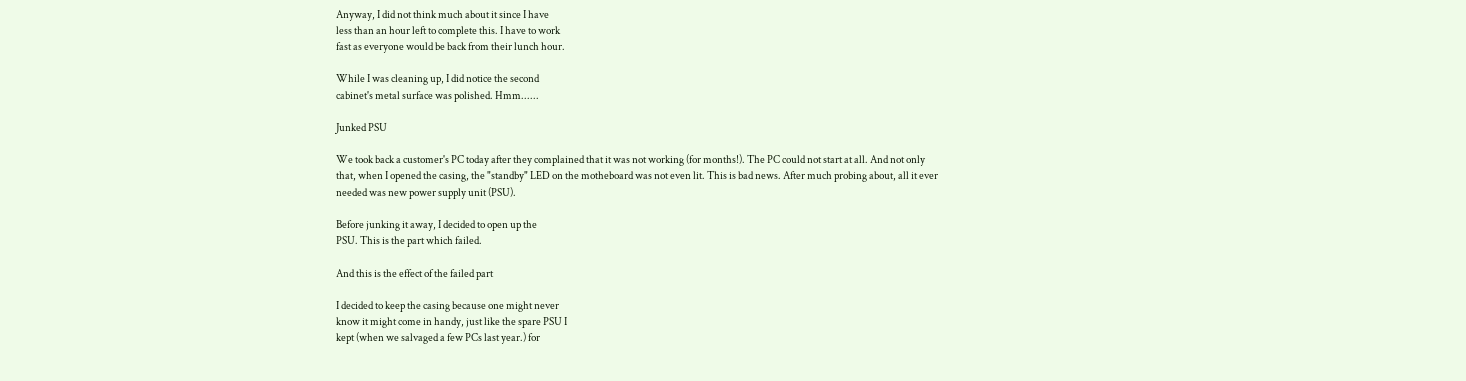Anyway, I did not think much about it since I have
less than an hour left to complete this. I have to work
fast as everyone would be back from their lunch hour.

While I was cleaning up, I did notice the second
cabinet's metal surface was polished. Hmm......

Junked PSU

We took back a customer's PC today after they complained that it was not working (for months!). The PC could not start at all. And not only that, when I opened the casing, the "standby" LED on the motheboard was not even lit. This is bad news. After much probing about, all it ever needed was new power supply unit (PSU).

Before junking it away, I decided to open up the
PSU. This is the part which failed.

And this is the effect of the failed part

I decided to keep the casing because one might never
know it might come in handy, just like the spare PSU I
kept (when we salvaged a few PCs last year.) for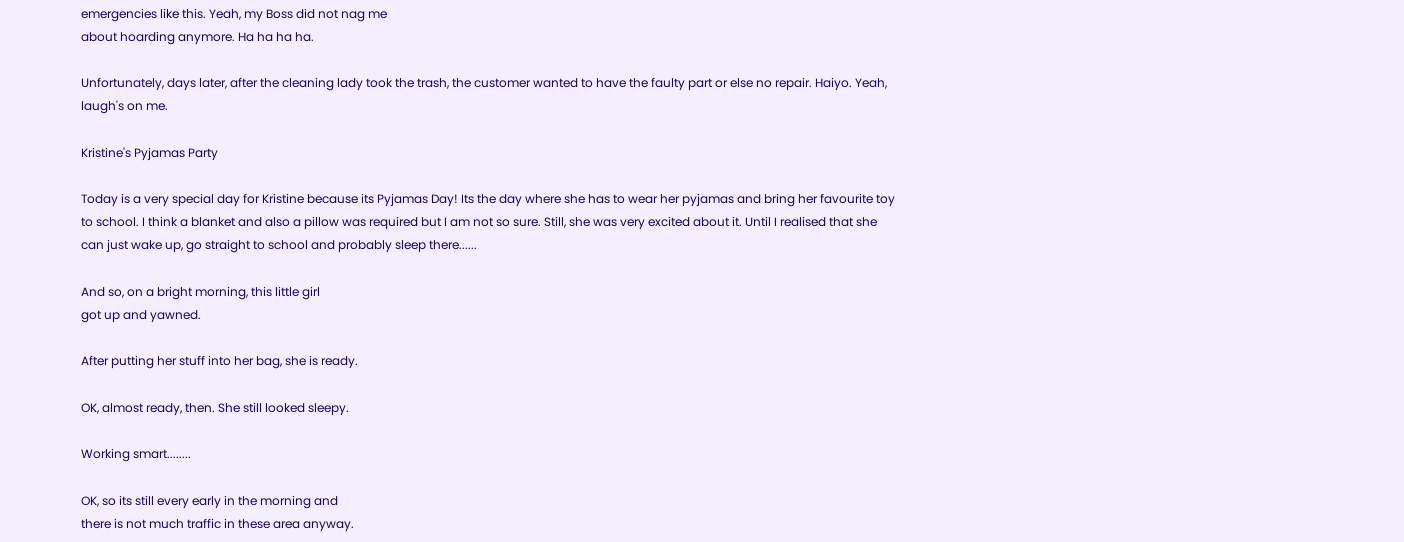emergencies like this. Yeah, my Boss did not nag me
about hoarding anymore. Ha ha ha ha.

Unfortunately, days later, after the cleaning lady took the trash, the customer wanted to have the faulty part or else no repair. Haiyo. Yeah, laugh's on me.

Kristine's Pyjamas Party

Today is a very special day for Kristine because its Pyjamas Day! Its the day where she has to wear her pyjamas and bring her favourite toy to school. I think a blanket and also a pillow was required but I am not so sure. Still, she was very excited about it. Until I realised that she can just wake up, go straight to school and probably sleep there......

And so, on a bright morning, this little girl
got up and yawned.

After putting her stuff into her bag, she is ready.

OK, almost ready, then. She still looked sleepy.

Working smart........

OK, so its still every early in the morning and
there is not much traffic in these area anyway.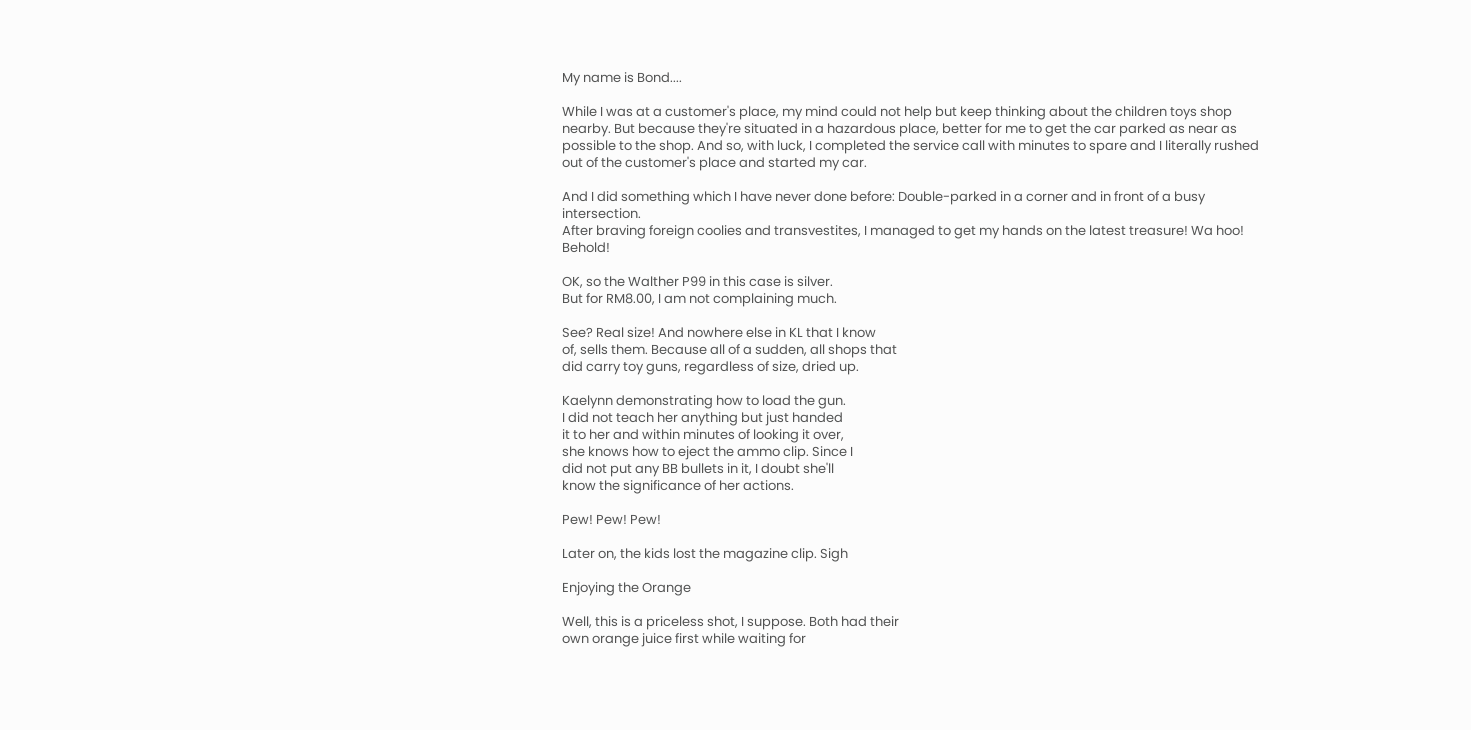My name is Bond....

While I was at a customer's place, my mind could not help but keep thinking about the children toys shop nearby. But because they're situated in a hazardous place, better for me to get the car parked as near as possible to the shop. And so, with luck, I completed the service call with minutes to spare and I literally rushed out of the customer's place and started my car.

And I did something which I have never done before: Double-parked in a corner and in front of a busy intersection.
After braving foreign coolies and transvestites, I managed to get my hands on the latest treasure! Wa hoo! Behold!

OK, so the Walther P99 in this case is silver.
But for RM8.00, I am not complaining much.

See? Real size! And nowhere else in KL that I know
of, sells them. Because all of a sudden, all shops that
did carry toy guns, regardless of size, dried up.

Kaelynn demonstrating how to load the gun.
I did not teach her anything but just handed
it to her and within minutes of looking it over,
she knows how to eject the ammo clip. Since I
did not put any BB bullets in it, I doubt she'll
know the significance of her actions.

Pew! Pew! Pew!

Later on, the kids lost the magazine clip. Sigh

Enjoying the Orange

Well, this is a priceless shot, I suppose. Both had their
own orange juice first while waiting for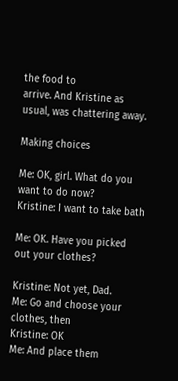the food to
arrive. And Kristine as usual, was chattering away.

Making choices

Me: OK, girl. What do you want to do now?
Kristine: I want to take bath

Me: OK. Have you picked out your clothes?

Kristine: Not yet, Dad.
Me: Go and choose your clothes, then
Kristine: OK
Me: And place them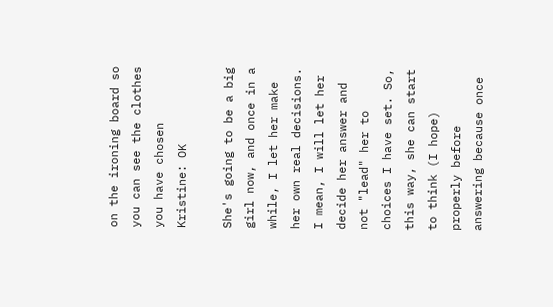on the ironing board so you can see the clothes you have chosen
Kristine: OK

She's going to be a big girl now, and once in a while, I let her make her own real decisions. I mean, I will let her decide her answer and not "lead" her to choices I have set. So, this way, she can start to think (I hope) properly before answering because once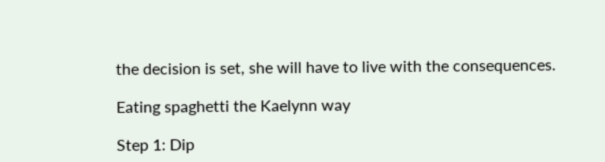the decision is set, she will have to live with the consequences.

Eating spaghetti the Kaelynn way

Step 1: Dip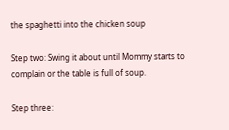the spaghetti into the chicken soup

Step two: Swing it about until Mommy starts to
complain or the table is full of soup.

Step three: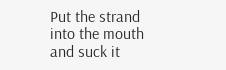Put the strand into the mouth and suck it